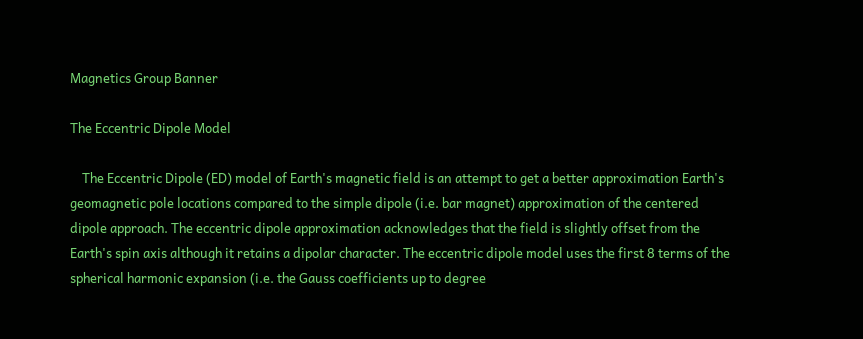Magnetics Group Banner

The Eccentric Dipole Model

    The Eccentric Dipole (ED) model of Earth's magnetic field is an attempt to get a better approximation Earth's geomagnetic pole locations compared to the simple dipole (i.e. bar magnet) approximation of the centered dipole approach. The eccentric dipole approximation acknowledges that the field is slightly offset from the Earth's spin axis although it retains a dipolar character. The eccentric dipole model uses the first 8 terms of the spherical harmonic expansion (i.e. the Gauss coefficients up to degree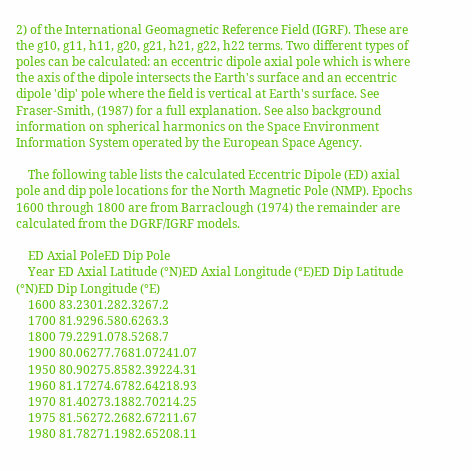2) of the International Geomagnetic Reference Field (IGRF). These are the g10, g11, h11, g20, g21, h21, g22, h22 terms. Two different types of poles can be calculated: an eccentric dipole axial pole which is where the axis of the dipole intersects the Earth's surface and an eccentric dipole 'dip' pole where the field is vertical at Earth's surface. See Fraser-Smith, (1987) for a full explanation. See also background information on spherical harmonics on the Space Environment Information System operated by the European Space Agency.

    The following table lists the calculated Eccentric Dipole (ED) axial pole and dip pole locations for the North Magnetic Pole (NMP). Epochs 1600 through 1800 are from Barraclough (1974) the remainder are calculated from the DGRF/IGRF models.

    ED Axial PoleED Dip Pole
    Year ED Axial Latitude (°N)ED Axial Longitude (°E)ED Dip Latitude (°N)ED Dip Longitude (°E)
    1600 83.2301.282.3267.2
    1700 81.9296.580.6263.3
    1800 79.2291.078.5268.7
    1900 80.06277.7681.07241.07
    1950 80.90275.8582.39224.31
    1960 81.17274.6782.64218.93
    1970 81.40273.1882.70214.25
    1975 81.56272.2682.67211.67
    1980 81.78271.1982.65208.11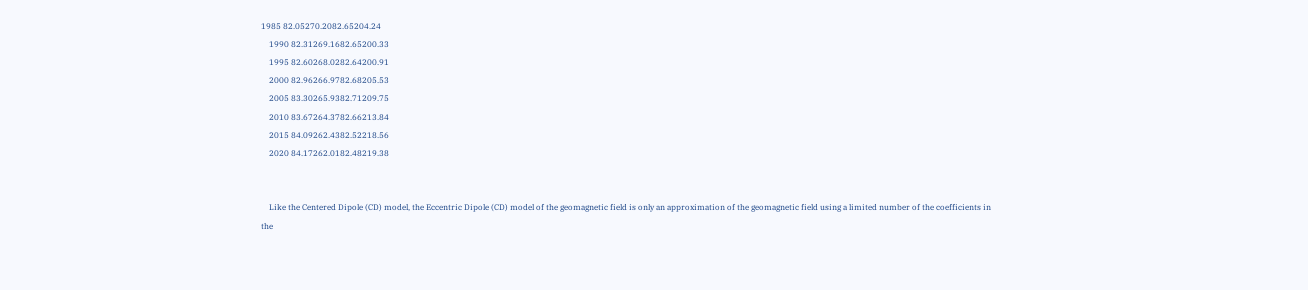1985 82.05270.2082.65204.24
    1990 82.31269.1682.65200.33
    1995 82.60268.0282.64200.91
    2000 82.96266.9782.68205.53
    2005 83.30265.9382.71209.75
    2010 83.67264.3782.66213.84
    2015 84.09262.4382.52218.56
    2020 84.17262.0182.48219.38


    Like the Centered Dipole (CD) model, the Eccentric Dipole (CD) model of the geomagnetic field is only an approximation of the geomagnetic field using a limited number of the coefficients in the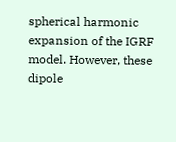spherical harmonic expansion of the IGRF model. However, these dipole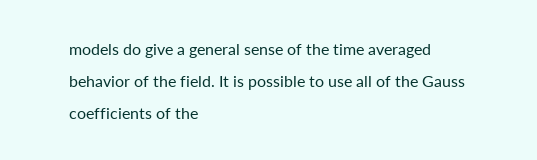models do give a general sense of the time averaged behavior of the field. It is possible to use all of the Gauss coefficients of the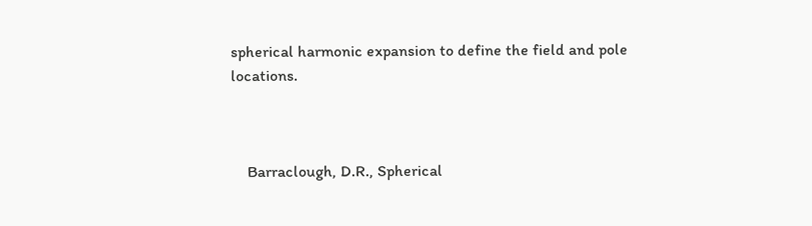spherical harmonic expansion to define the field and pole locations.



    Barraclough, D.R., Spherical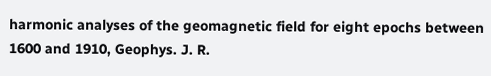harmonic analyses of the geomagnetic field for eight epochs between 1600 and 1910, Geophys. J. R.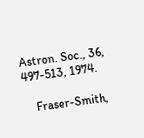Astron. Soc., 36, 497-513, 1974.

    Fraser-Smith,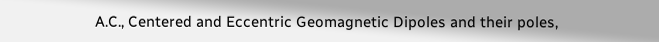A.C., Centered and Eccentric Geomagnetic Dipoles and their poles,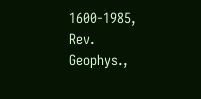1600-1985, Rev. Geophys.,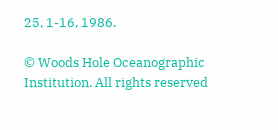25, 1-16, 1986.

© Woods Hole Oceanographic Institution. All rights reserved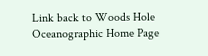Link back to Woods Hole Oceanographic Home Page